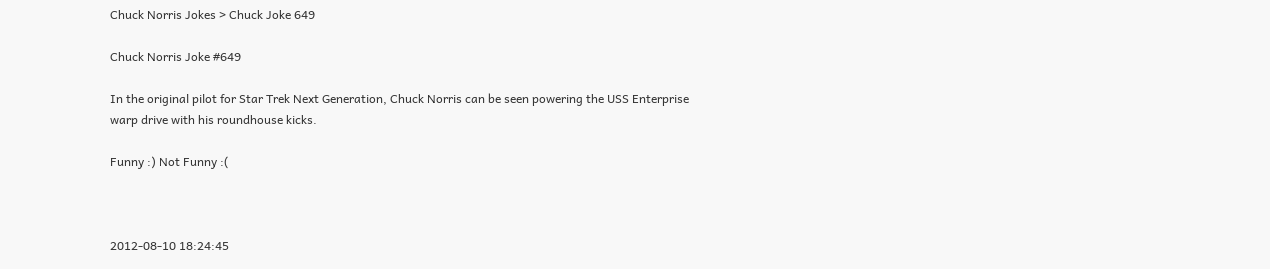Chuck Norris Jokes > Chuck Joke 649

Chuck Norris Joke #649

In the original pilot for Star Trek Next Generation, Chuck Norris can be seen powering the USS Enterprise warp drive with his roundhouse kicks.

Funny :) Not Funny :(



2012-08-10 18:24:45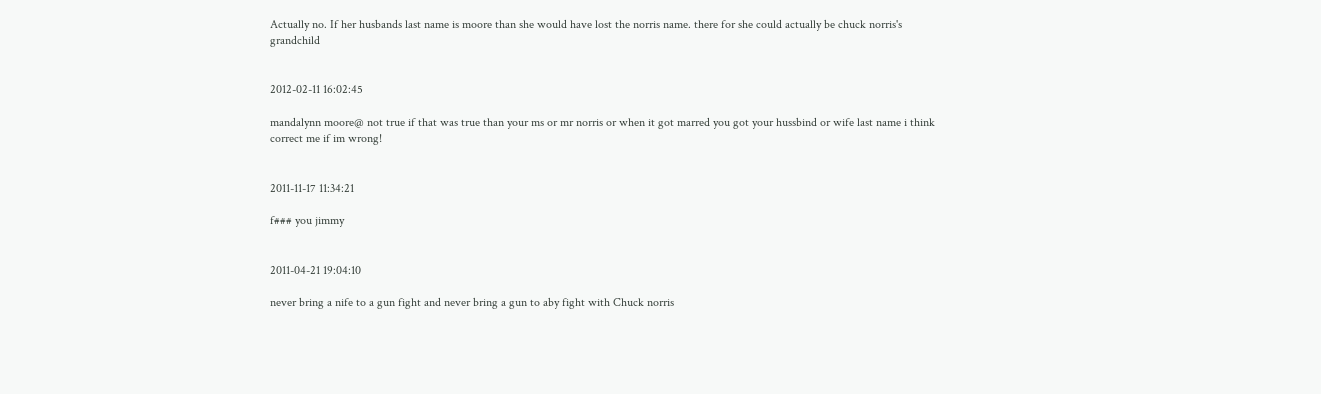Actually no. If her husbands last name is moore than she would have lost the norris name. there for she could actually be chuck norris's grandchild


2012-02-11 16:02:45

mandalynn moore@ not true if that was true than your ms or mr norris or when it got marred you got your hussbind or wife last name i think correct me if im wrong!


2011-11-17 11:34:21

f### you jimmy


2011-04-21 19:04:10

never bring a nife to a gun fight and never bring a gun to aby fight with Chuck norris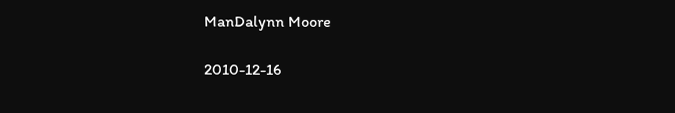ManDalynn Moore

2010-12-16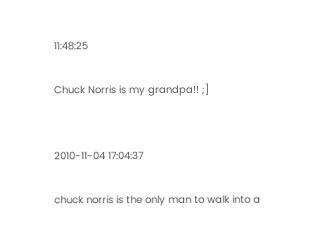11:48:25

Chuck Norris is my grandpa!! ;]


2010-11-04 17:04:37

chuck norris is the only man to walk into a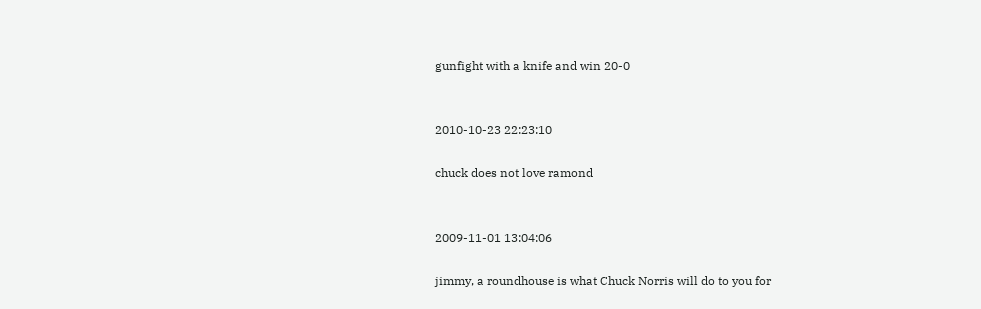gunfight with a knife and win 20-0


2010-10-23 22:23:10

chuck does not love ramond


2009-11-01 13:04:06

jimmy, a roundhouse is what Chuck Norris will do to you for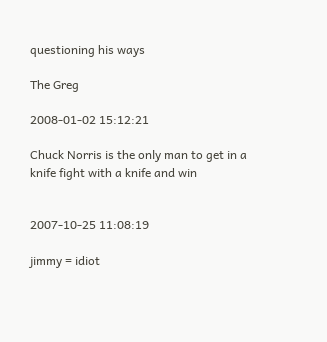questioning his ways

The Greg

2008-01-02 15:12:21

Chuck Norris is the only man to get in a knife fight with a knife and win


2007-10-25 11:08:19

jimmy = idiot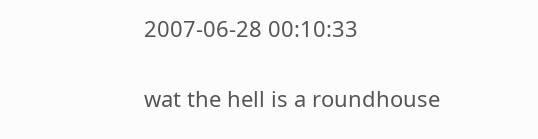2007-06-28 00:10:33

wat the hell is a roundhouse